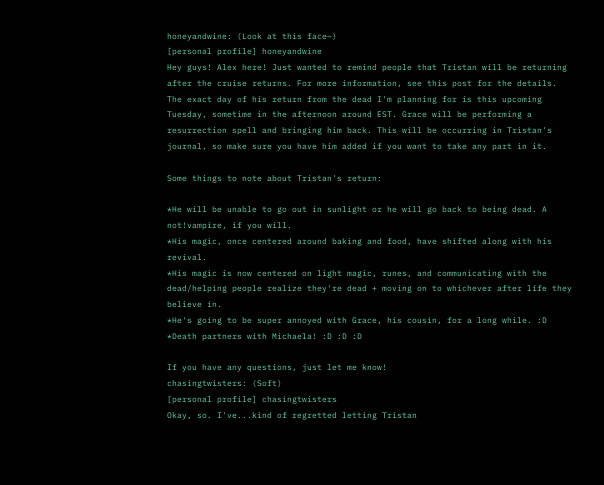honeyandwine: (Look at this face~)
[personal profile] honeyandwine
Hey guys! Alex here! Just wanted to remind people that Tristan will be returning after the cruise returns. For more information, see this post for the details. The exact day of his return from the dead I'm planning for is this upcoming Tuesday, sometime in the afternoon around EST. Grace will be performing a resurrection spell and bringing him back. This will be occurring in Tristan's journal, so make sure you have him added if you want to take any part in it.

Some things to note about Tristan's return:

*He will be unable to go out in sunlight or he will go back to being dead. A not!vampire, if you will.
*His magic, once centered around baking and food, have shifted along with his revival.
*His magic is now centered on light magic, runes, and communicating with the dead/helping people realize they're dead + moving on to whichever after life they believe in.
*He's going to be super annoyed with Grace, his cousin, for a long while. :D
*Death partners with Michaela! :D :D :D

If you have any questions, just let me know!
chasingtwisters: (Soft)
[personal profile] chasingtwisters
Okay, so. I've...kind of regretted letting Tristan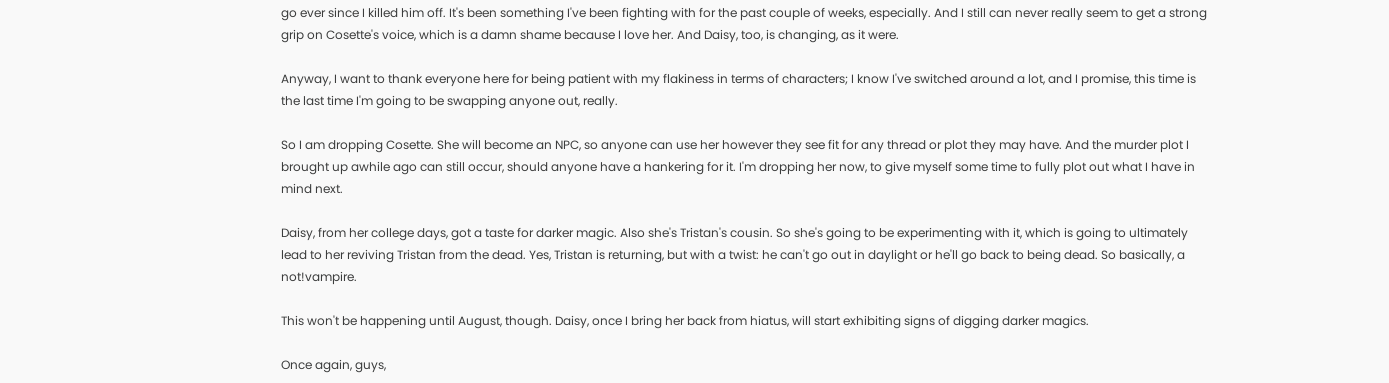go ever since I killed him off. It's been something I've been fighting with for the past couple of weeks, especially. And I still can never really seem to get a strong grip on Cosette's voice, which is a damn shame because I love her. And Daisy, too, is changing, as it were.

Anyway, I want to thank everyone here for being patient with my flakiness in terms of characters; I know I've switched around a lot, and I promise, this time is the last time I'm going to be swapping anyone out, really.

So I am dropping Cosette. She will become an NPC, so anyone can use her however they see fit for any thread or plot they may have. And the murder plot I brought up awhile ago can still occur, should anyone have a hankering for it. I'm dropping her now, to give myself some time to fully plot out what I have in mind next.

Daisy, from her college days, got a taste for darker magic. Also she's Tristan's cousin. So she's going to be experimenting with it, which is going to ultimately lead to her reviving Tristan from the dead. Yes, Tristan is returning, but with a twist: he can't go out in daylight or he'll go back to being dead. So basically, a not!vampire.

This won't be happening until August, though. Daisy, once I bring her back from hiatus, will start exhibiting signs of digging darker magics.

Once again, guys,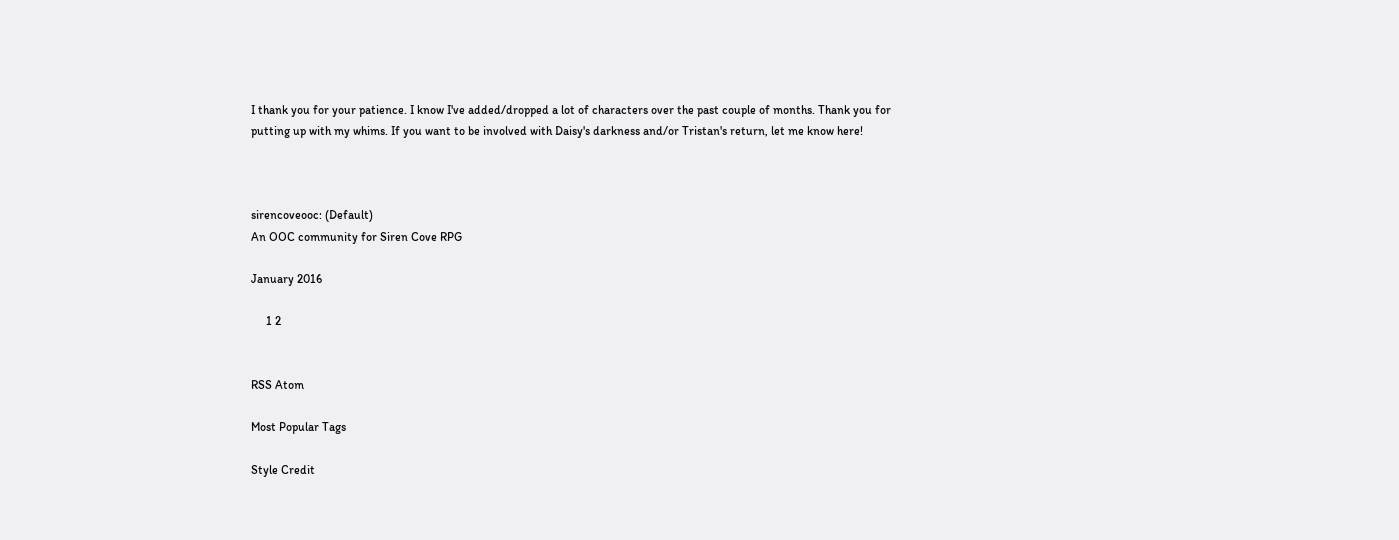I thank you for your patience. I know I've added/dropped a lot of characters over the past couple of months. Thank you for putting up with my whims. If you want to be involved with Daisy's darkness and/or Tristan's return, let me know here!



sirencoveooc: (Default)
An OOC community for Siren Cove RPG

January 2016

     1 2


RSS Atom

Most Popular Tags

Style Credit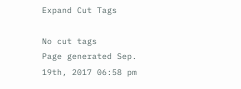Expand Cut Tags

No cut tags
Page generated Sep. 19th, 2017 06:58 pm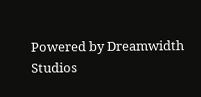Powered by Dreamwidth Studios